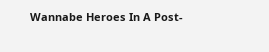Wannabe Heroes In A Post-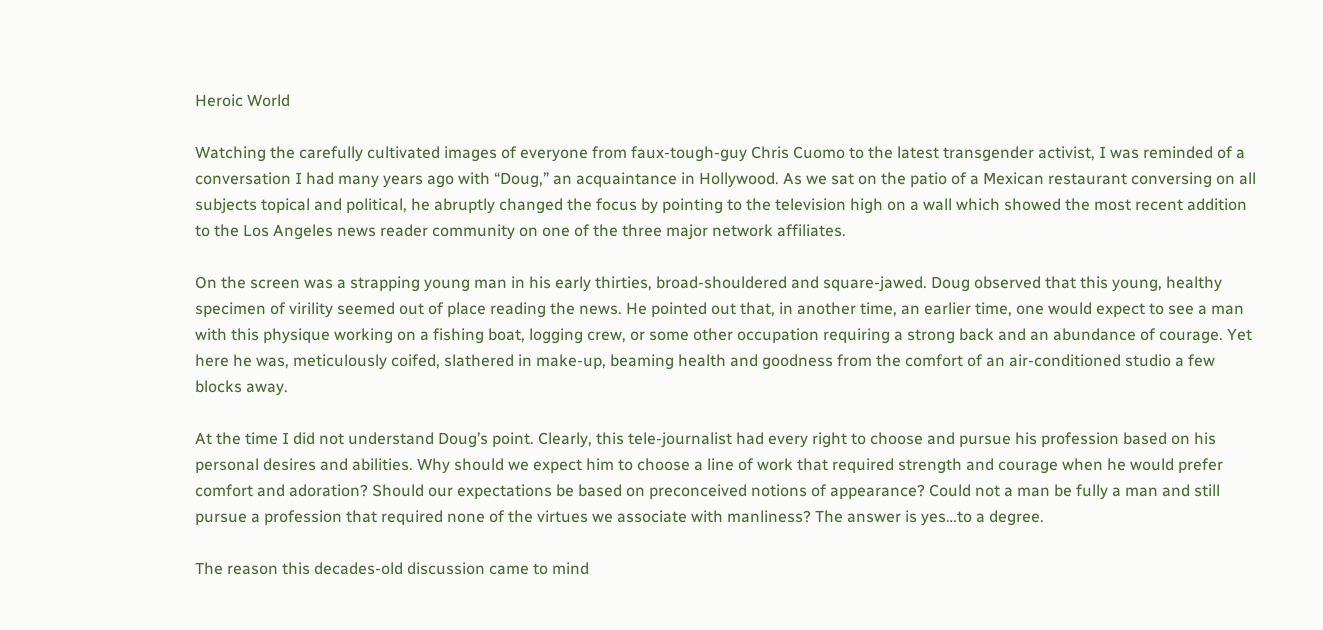Heroic World

Watching the carefully cultivated images of everyone from faux-tough-guy Chris Cuomo to the latest transgender activist, I was reminded of a conversation I had many years ago with “Doug,” an acquaintance in Hollywood. As we sat on the patio of a Mexican restaurant conversing on all subjects topical and political, he abruptly changed the focus by pointing to the television high on a wall which showed the most recent addition to the Los Angeles news reader community on one of the three major network affiliates.

On the screen was a strapping young man in his early thirties, broad-shouldered and square-jawed. Doug observed that this young, healthy specimen of virility seemed out of place reading the news. He pointed out that, in another time, an earlier time, one would expect to see a man with this physique working on a fishing boat, logging crew, or some other occupation requiring a strong back and an abundance of courage. Yet here he was, meticulously coifed, slathered in make-up, beaming health and goodness from the comfort of an air-conditioned studio a few blocks away.

At the time I did not understand Doug’s point. Clearly, this tele-journalist had every right to choose and pursue his profession based on his personal desires and abilities. Why should we expect him to choose a line of work that required strength and courage when he would prefer comfort and adoration? Should our expectations be based on preconceived notions of appearance? Could not a man be fully a man and still pursue a profession that required none of the virtues we associate with manliness? The answer is yes…to a degree.

The reason this decades-old discussion came to mind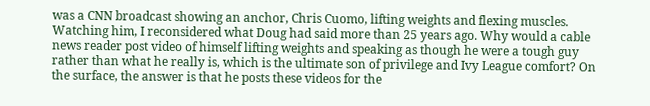was a CNN broadcast showing an anchor, Chris Cuomo, lifting weights and flexing muscles. Watching him, I reconsidered what Doug had said more than 25 years ago. Why would a cable news reader post video of himself lifting weights and speaking as though he were a tough guy rather than what he really is, which is the ultimate son of privilege and Ivy League comfort? On the surface, the answer is that he posts these videos for the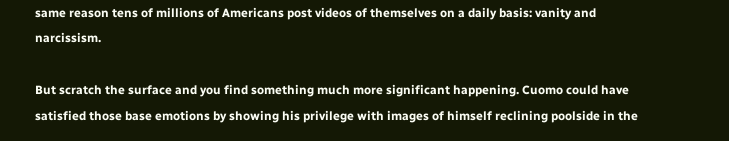same reason tens of millions of Americans post videos of themselves on a daily basis: vanity and narcissism.

But scratch the surface and you find something much more significant happening. Cuomo could have satisfied those base emotions by showing his privilege with images of himself reclining poolside in the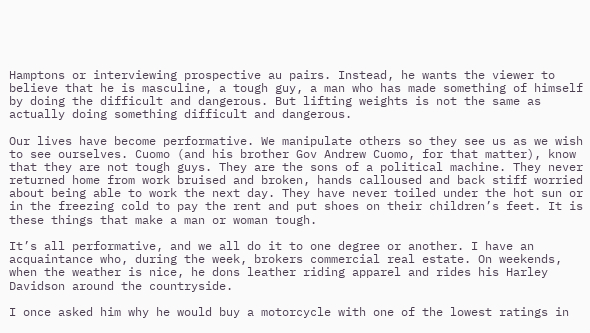Hamptons or interviewing prospective au pairs. Instead, he wants the viewer to believe that he is masculine, a tough guy, a man who has made something of himself by doing the difficult and dangerous. But lifting weights is not the same as actually doing something difficult and dangerous.

Our lives have become performative. We manipulate others so they see us as we wish to see ourselves. Cuomo (and his brother Gov Andrew Cuomo, for that matter), know that they are not tough guys. They are the sons of a political machine. They never returned home from work bruised and broken, hands calloused and back stiff worried about being able to work the next day. They have never toiled under the hot sun or in the freezing cold to pay the rent and put shoes on their children’s feet. It is these things that make a man or woman tough.

It’s all performative, and we all do it to one degree or another. I have an acquaintance who, during the week, brokers commercial real estate. On weekends, when the weather is nice, he dons leather riding apparel and rides his Harley Davidson around the countryside.

I once asked him why he would buy a motorcycle with one of the lowest ratings in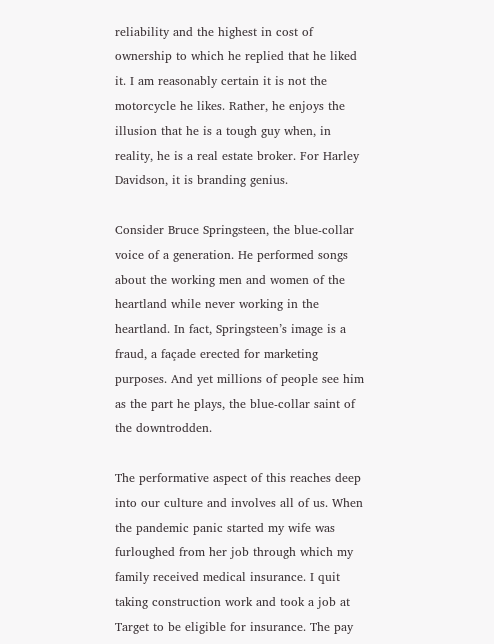reliability and the highest in cost of ownership to which he replied that he liked it. I am reasonably certain it is not the motorcycle he likes. Rather, he enjoys the illusion that he is a tough guy when, in reality, he is a real estate broker. For Harley Davidson, it is branding genius.

Consider Bruce Springsteen, the blue-collar voice of a generation. He performed songs about the working men and women of the heartland while never working in the heartland. In fact, Springsteen’s image is a fraud, a façade erected for marketing purposes. And yet millions of people see him as the part he plays, the blue-collar saint of the downtrodden.

The performative aspect of this reaches deep into our culture and involves all of us. When the pandemic panic started my wife was furloughed from her job through which my family received medical insurance. I quit taking construction work and took a job at Target to be eligible for insurance. The pay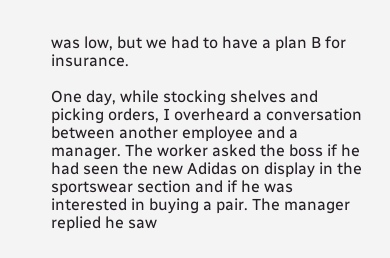was low, but we had to have a plan B for insurance.

One day, while stocking shelves and picking orders, I overheard a conversation between another employee and a manager. The worker asked the boss if he had seen the new Adidas on display in the sportswear section and if he was interested in buying a pair. The manager replied he saw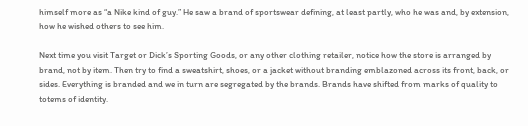himself more as “a Nike kind of guy.” He saw a brand of sportswear defining, at least partly, who he was and, by extension, how he wished others to see him.

Next time you visit Target or Dick’s Sporting Goods, or any other clothing retailer, notice how the store is arranged by brand, not by item. Then try to find a sweatshirt, shoes, or a jacket without branding emblazoned across its front, back, or sides. Everything is branded and we in turn are segregated by the brands. Brands have shifted from marks of quality to totems of identity.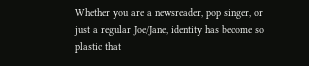Whether you are a newsreader, pop singer, or just a regular Joe/Jane, identity has become so plastic that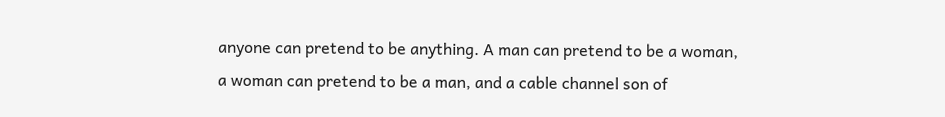anyone can pretend to be anything. A man can pretend to be a woman, a woman can pretend to be a man, and a cable channel son of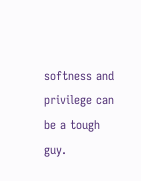softness and privilege can be a tough guy.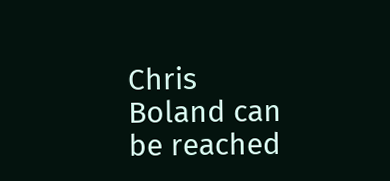Chris Boland can be reached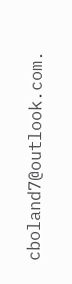cboland7@outlook.com.